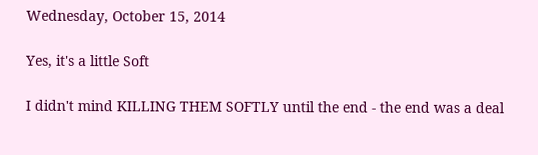Wednesday, October 15, 2014

Yes, it's a little Soft

I didn't mind KILLING THEM SOFTLY until the end - the end was a deal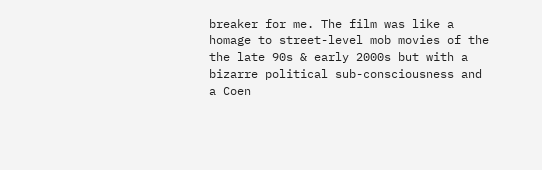breaker for me. The film was like a homage to street-level mob movies of the the late 90s & early 2000s but with a bizarre political sub-consciousness and a Coen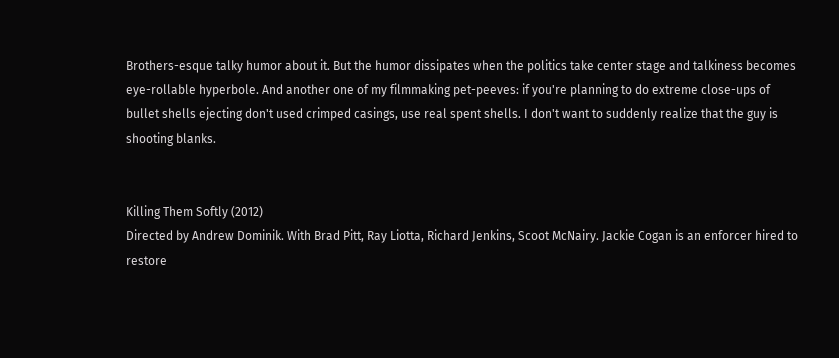Brothers-esque talky humor about it. But the humor dissipates when the politics take center stage and talkiness becomes eye-rollable hyperbole. And another one of my filmmaking pet-peeves: if you're planning to do extreme close-ups of bullet shells ejecting don't used crimped casings, use real spent shells. I don't want to suddenly realize that the guy is shooting blanks.


Killing Them Softly (2012)
Directed by Andrew Dominik. With Brad Pitt, Ray Liotta, Richard Jenkins, Scoot McNairy. Jackie Cogan is an enforcer hired to restore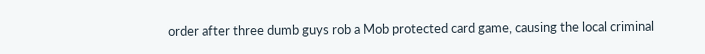order after three dumb guys rob a Mob protected card game, causing the local criminal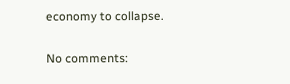economy to collapse.

No comments: